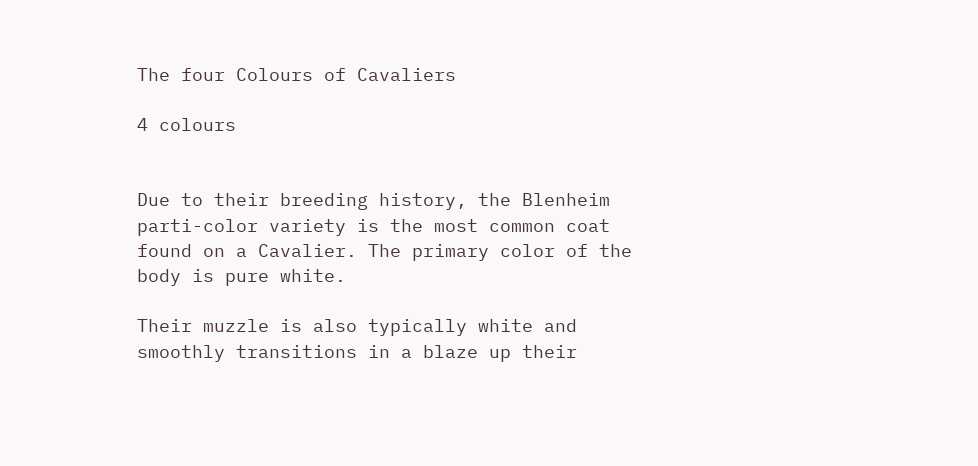The four Colours of Cavaliers

4 colours


Due to their breeding history, the Blenheim parti-color variety is the most common coat found on a Cavalier. The primary color of the body is pure white.

Their muzzle is also typically white and smoothly transitions in a blaze up their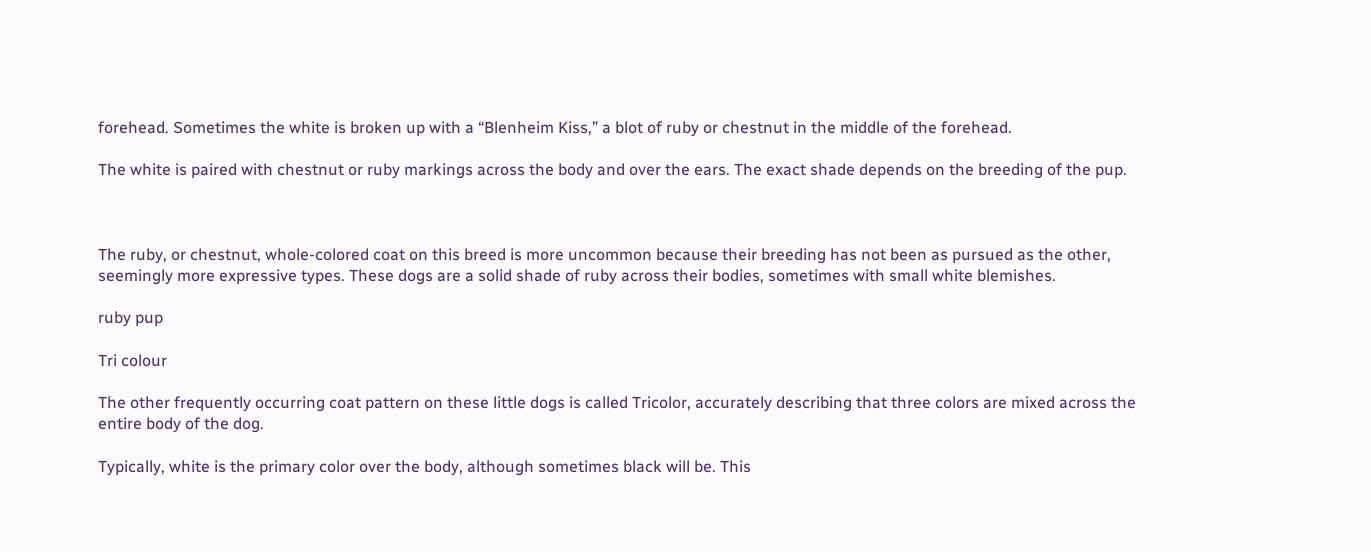forehead. Sometimes the white is broken up with a “Blenheim Kiss,” a blot of ruby or chestnut in the middle of the forehead.

The white is paired with chestnut or ruby markings across the body and over the ears. The exact shade depends on the breeding of the pup.



The ruby, or chestnut, whole-colored coat on this breed is more uncommon because their breeding has not been as pursued as the other, seemingly more expressive types. These dogs are a solid shade of ruby across their bodies, sometimes with small white blemishes.

ruby pup

Tri colour

The other frequently occurring coat pattern on these little dogs is called Tricolor, accurately describing that three colors are mixed across the entire body of the dog.

Typically, white is the primary color over the body, although sometimes black will be. This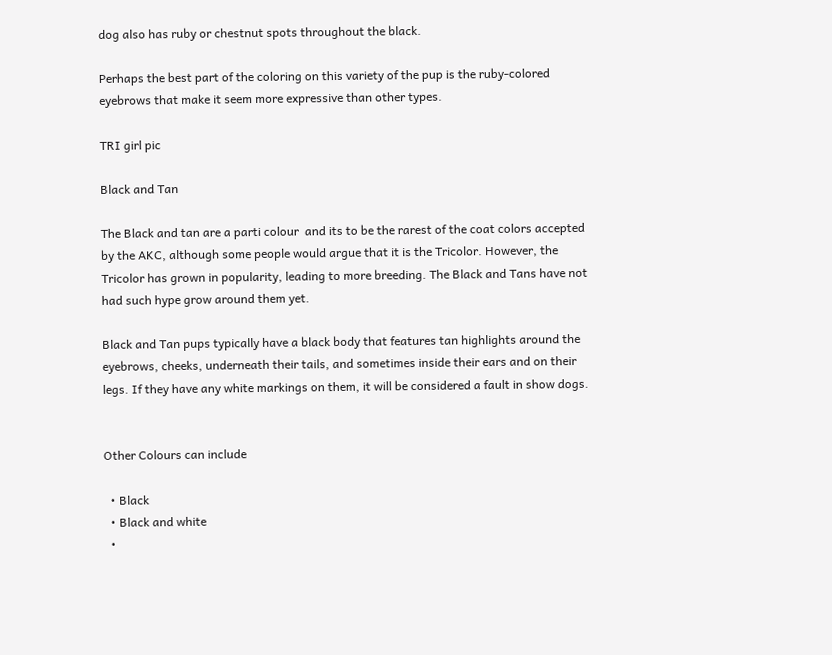dog also has ruby or chestnut spots throughout the black.

Perhaps the best part of the coloring on this variety of the pup is the ruby-colored eyebrows that make it seem more expressive than other types.

TRI girl pic

Black and Tan

The Black and tan are a parti colour  and its to be the rarest of the coat colors accepted by the AKC, although some people would argue that it is the Tricolor. However, the Tricolor has grown in popularity, leading to more breeding. The Black and Tans have not had such hype grow around them yet.

Black and Tan pups typically have a black body that features tan highlights around the eyebrows, cheeks, underneath their tails, and sometimes inside their ears and on their legs. If they have any white markings on them, it will be considered a fault in show dogs.


Other Colours can include

  • Black
  • Black and white
  •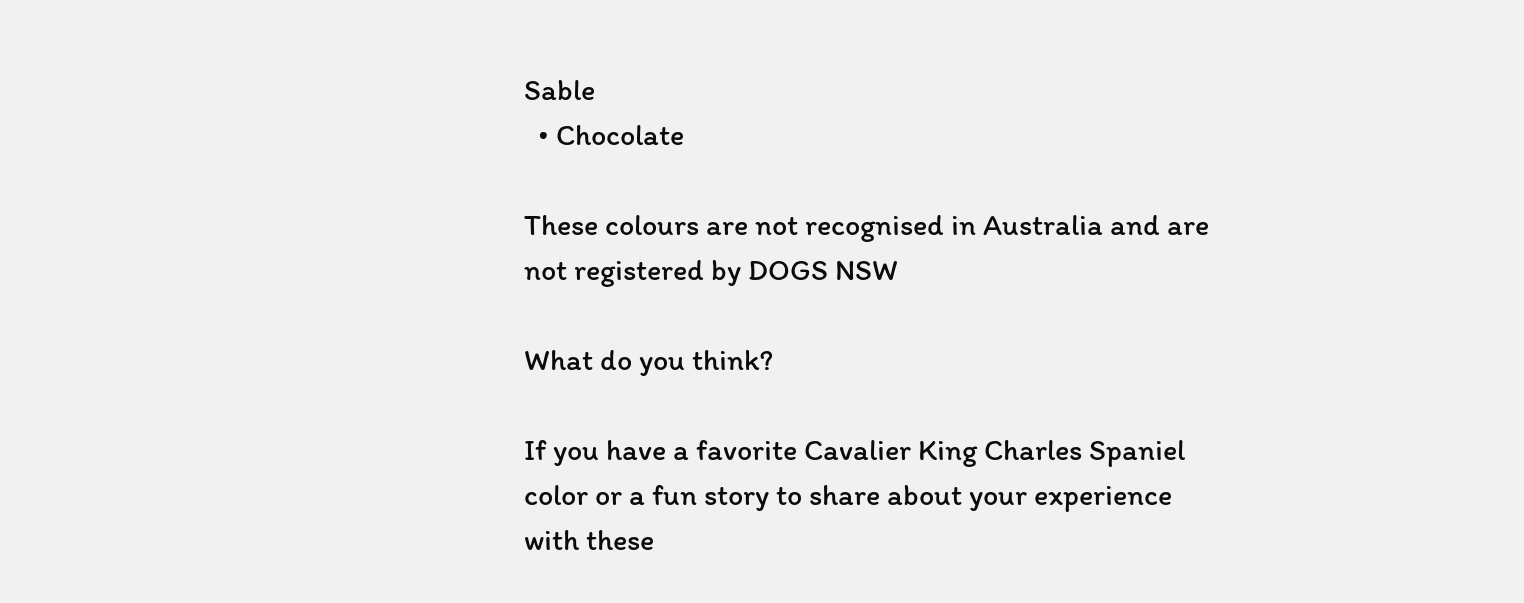Sable
  • Chocolate

These colours are not recognised in Australia and are not registered by DOGS NSW

What do you think?

If you have a favorite Cavalier King Charles Spaniel color or a fun story to share about your experience with these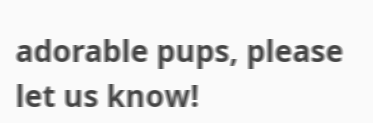adorable pups, please let us know!